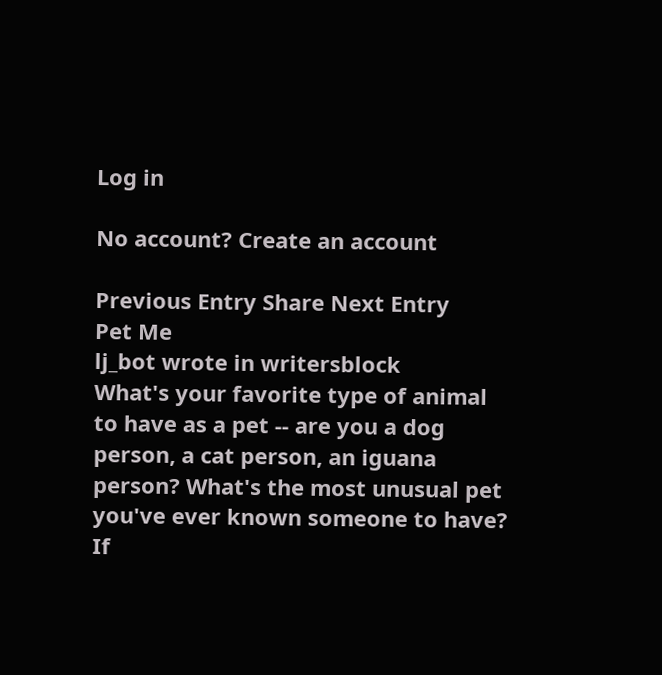Log in

No account? Create an account

Previous Entry Share Next Entry
Pet Me
lj_bot wrote in writersblock
What's your favorite type of animal to have as a pet -- are you a dog person, a cat person, an iguana person? What's the most unusual pet you've ever known someone to have? If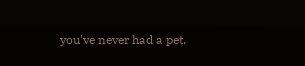you've never had a pet,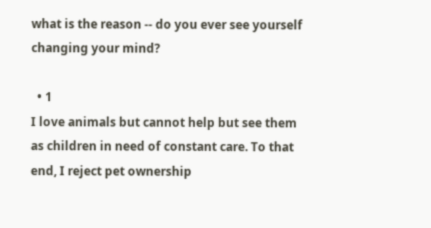what is the reason -- do you ever see yourself changing your mind?

  • 1
I love animals but cannot help but see them as children in need of constant care. To that end, I reject pet ownership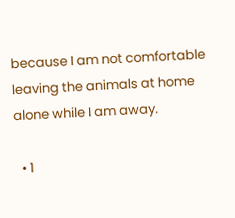because I am not comfortable leaving the animals at home alone while I am away.

  • 1